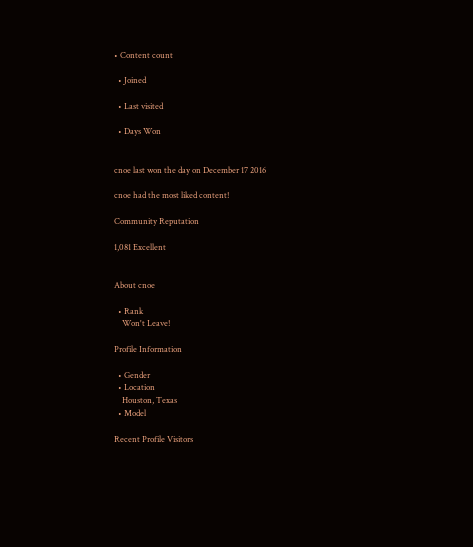• Content count

  • Joined

  • Last visited

  • Days Won


cnoe last won the day on December 17 2016

cnoe had the most liked content!

Community Reputation

1,081 Excellent


About cnoe

  • Rank
    Won't Leave!

Profile Information

  • Gender
  • Location
    Houston, Texas
  • Model

Recent Profile Visitors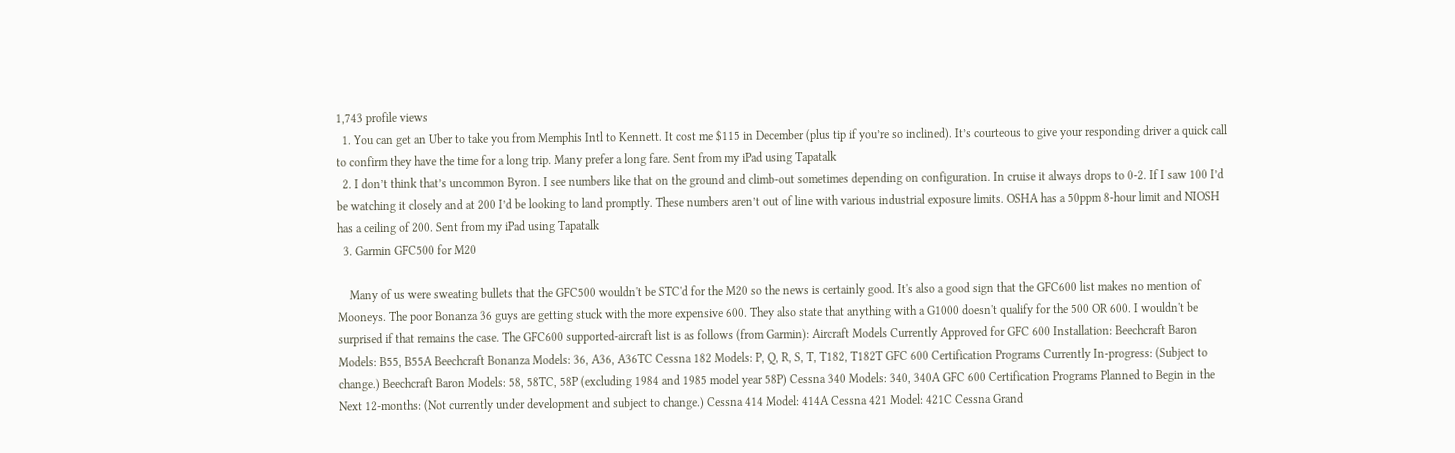1,743 profile views
  1. You can get an Uber to take you from Memphis Intl to Kennett. It cost me $115 in December (plus tip if you’re so inclined). It’s courteous to give your responding driver a quick call to confirm they have the time for a long trip. Many prefer a long fare. Sent from my iPad using Tapatalk
  2. I don’t think that’s uncommon Byron. I see numbers like that on the ground and climb-out sometimes depending on configuration. In cruise it always drops to 0-2. If I saw 100 I’d be watching it closely and at 200 I’d be looking to land promptly. These numbers aren’t out of line with various industrial exposure limits. OSHA has a 50ppm 8-hour limit and NIOSH has a ceiling of 200. Sent from my iPad using Tapatalk
  3. Garmin GFC500 for M20

    Many of us were sweating bullets that the GFC500 wouldn't be STC'd for the M20 so the news is certainly good. It's also a good sign that the GFC600 list makes no mention of Mooneys. The poor Bonanza 36 guys are getting stuck with the more expensive 600. They also state that anything with a G1000 doesn't qualify for the 500 OR 600. I wouldn't be surprised if that remains the case. The GFC600 supported-aircraft list is as follows (from Garmin): Aircraft Models Currently Approved for GFC 600 Installation: Beechcraft Baron Models: B55, B55A Beechcraft Bonanza Models: 36, A36, A36TC Cessna 182 Models: P, Q, R, S, T, T182, T182T GFC 600 Certification Programs Currently In-progress: (Subject to change.) Beechcraft Baron Models: 58, 58TC, 58P (excluding 1984 and 1985 model year 58P) Cessna 340 Models: 340, 340A GFC 600 Certification Programs Planned to Begin in the Next 12-months: (Not currently under development and subject to change.) Cessna 414 Model: 414A Cessna 421 Model: 421C Cessna Grand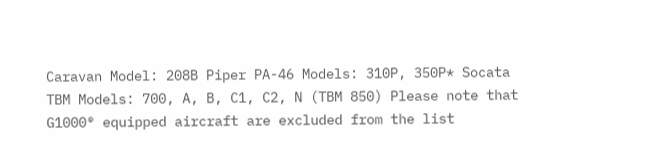Caravan Model: 208B Piper PA-46 Models: 310P, 350P* Socata TBM Models: 700, A, B, C1, C2, N (TBM 850) Please note that G1000® equipped aircraft are excluded from the list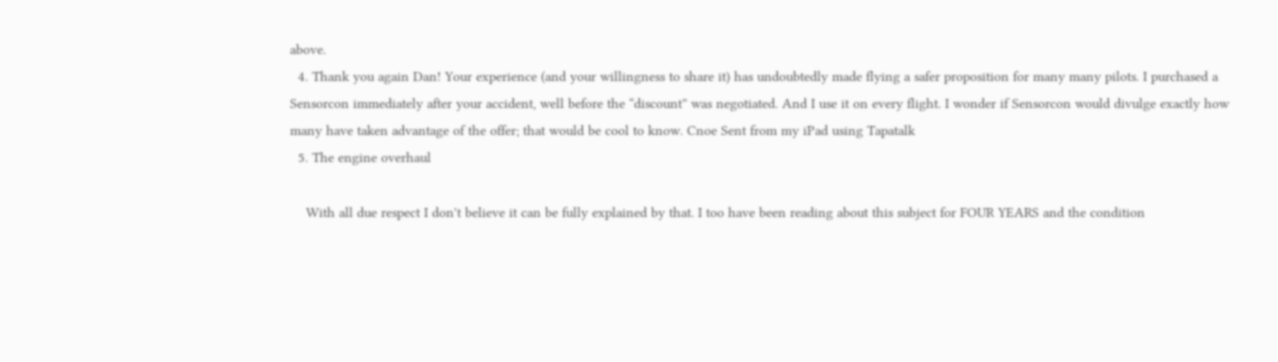above.
  4. Thank you again Dan! Your experience (and your willingness to share it) has undoubtedly made flying a safer proposition for many many pilots. I purchased a Sensorcon immediately after your accident, well before the “discount” was negotiated. And I use it on every flight. I wonder if Sensorcon would divulge exactly how many have taken advantage of the offer; that would be cool to know. Cnoe Sent from my iPad using Tapatalk
  5. The engine overhaul

    With all due respect I don't believe it can be fully explained by that. I too have been reading about this subject for FOUR YEARS and the condition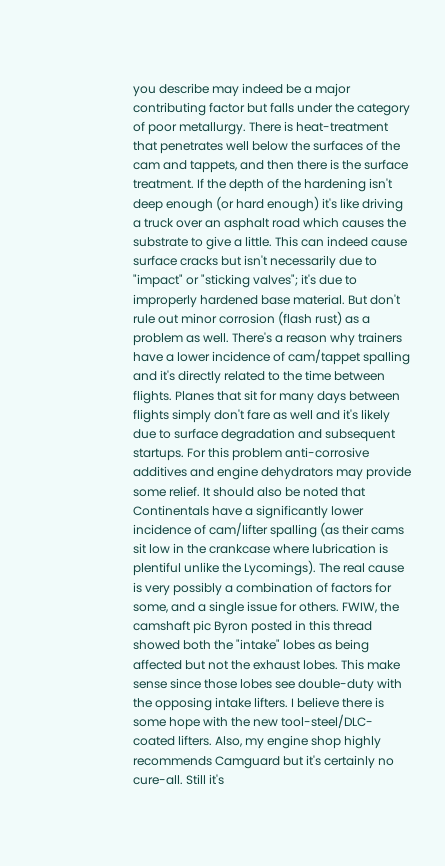you describe may indeed be a major contributing factor but falls under the category of poor metallurgy. There is heat-treatment that penetrates well below the surfaces of the cam and tappets, and then there is the surface treatment. If the depth of the hardening isn't deep enough (or hard enough) it's like driving a truck over an asphalt road which causes the substrate to give a little. This can indeed cause surface cracks but isn't necessarily due to "impact" or "sticking valves"; it's due to improperly hardened base material. But don't rule out minor corrosion (flash rust) as a problem as well. There's a reason why trainers have a lower incidence of cam/tappet spalling and it's directly related to the time between flights. Planes that sit for many days between flights simply don't fare as well and it's likely due to surface degradation and subsequent startups. For this problem anti-corrosive additives and engine dehydrators may provide some relief. It should also be noted that Continentals have a significantly lower incidence of cam/lifter spalling (as their cams sit low in the crankcase where lubrication is plentiful unlike the Lycomings). The real cause is very possibly a combination of factors for some, and a single issue for others. FWIW, the camshaft pic Byron posted in this thread showed both the "intake" lobes as being affected but not the exhaust lobes. This make sense since those lobes see double-duty with the opposing intake lifters. I believe there is some hope with the new tool-steel/DLC-coated lifters. Also, my engine shop highly recommends Camguard but it's certainly no cure-all. Still it's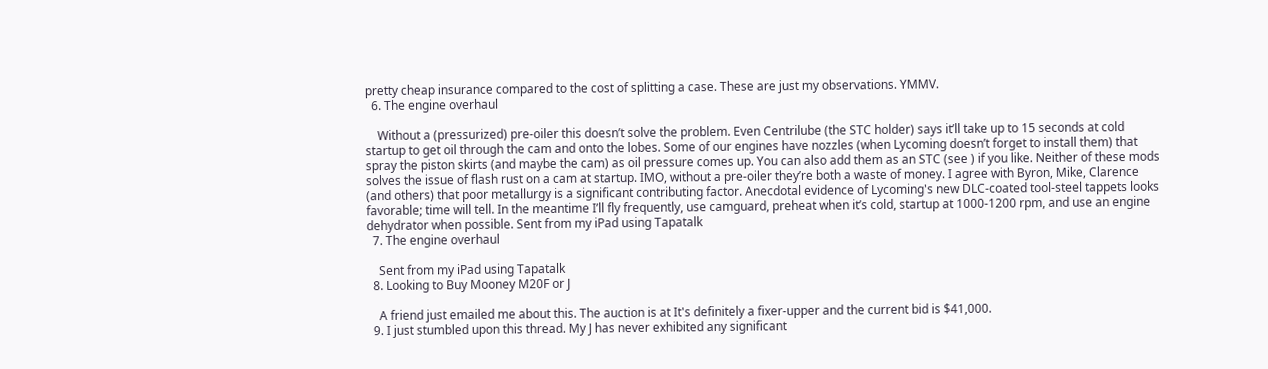pretty cheap insurance compared to the cost of splitting a case. These are just my observations. YMMV.
  6. The engine overhaul

    Without a (pressurized) pre-oiler this doesn’t solve the problem. Even Centrilube (the STC holder) says it’ll take up to 15 seconds at cold startup to get oil through the cam and onto the lobes. Some of our engines have nozzles (when Lycoming doesn’t forget to install them) that spray the piston skirts (and maybe the cam) as oil pressure comes up. You can also add them as an STC (see ) if you like. Neither of these mods solves the issue of flash rust on a cam at startup. IMO, without a pre-oiler they’re both a waste of money. I agree with Byron, Mike, Clarence (and others) that poor metallurgy is a significant contributing factor. Anecdotal evidence of Lycoming's new DLC-coated tool-steel tappets looks favorable; time will tell. In the meantime I’ll fly frequently, use camguard, preheat when it’s cold, startup at 1000-1200 rpm, and use an engine dehydrator when possible. Sent from my iPad using Tapatalk
  7. The engine overhaul

    Sent from my iPad using Tapatalk
  8. Looking to Buy Mooney M20F or J

    A friend just emailed me about this. The auction is at It's definitely a fixer-upper and the current bid is $41,000.
  9. I just stumbled upon this thread. My J has never exhibited any significant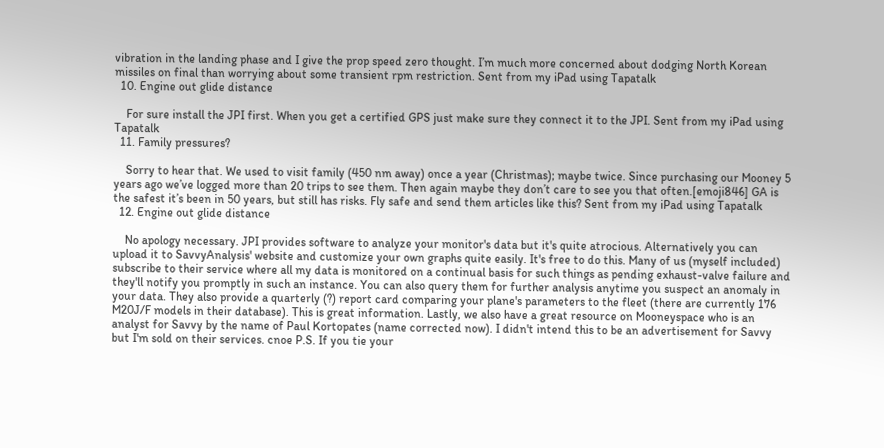vibration in the landing phase and I give the prop speed zero thought. I’m much more concerned about dodging North Korean missiles on final than worrying about some transient rpm restriction. Sent from my iPad using Tapatalk
  10. Engine out glide distance

    For sure install the JPI first. When you get a certified GPS just make sure they connect it to the JPI. Sent from my iPad using Tapatalk
  11. Family pressures?

    Sorry to hear that. We used to visit family (450 nm away) once a year (Christmas); maybe twice. Since purchasing our Mooney 5 years ago we’ve logged more than 20 trips to see them. Then again maybe they don’t care to see you that often.[emoji846] GA is the safest it’s been in 50 years, but still has risks. Fly safe and send them articles like this? Sent from my iPad using Tapatalk
  12. Engine out glide distance

    No apology necessary. JPI provides software to analyze your monitor's data but it's quite atrocious. Alternatively you can upload it to SavvyAnalysis' website and customize your own graphs quite easily. It's free to do this. Many of us (myself included) subscribe to their service where all my data is monitored on a continual basis for such things as pending exhaust-valve failure and they'll notify you promptly in such an instance. You can also query them for further analysis anytime you suspect an anomaly in your data. They also provide a quarterly (?) report card comparing your plane's parameters to the fleet (there are currently 176 M20J/F models in their database). This is great information. Lastly, we also have a great resource on Mooneyspace who is an analyst for Savvy by the name of Paul Kortopates (name corrected now). I didn't intend this to be an advertisement for Savvy but I'm sold on their services. cnoe P.S. If you tie your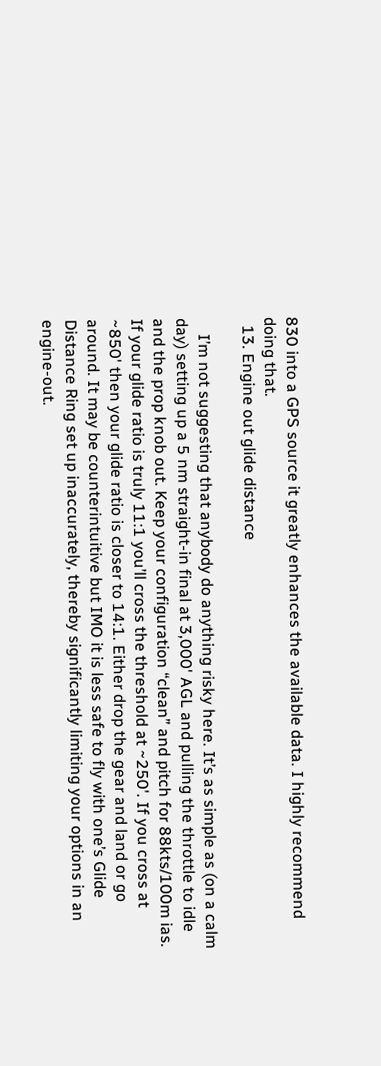830 into a GPS source it greatly enhances the available data. I highly recommend doing that.
  13. Engine out glide distance

    I’m not suggesting that anybody do anything risky here. It’s as simple as (on a calm day) setting up a 5 nm straight-in final at 3,000' AGL and pulling the throttle to idle and the prop knob out. Keep your configuration “clean” and pitch for 88kts/100m ias. If your glide ratio is truly 11:1 you’ll cross the threshold at ~250'. If you cross at ~850' then your glide ratio is closer to 14:1. Either drop the gear and land or go around. It may be counterintuitive but IMO it is less safe to fly with one’s Glide Distance Ring set up inaccurately, thereby significantly limiting your options in an engine-out.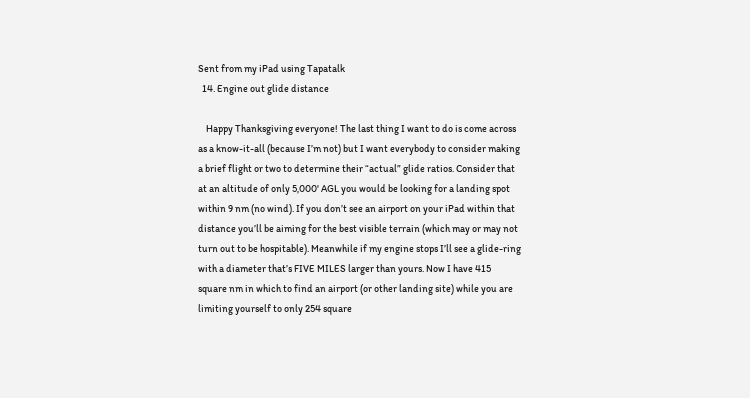Sent from my iPad using Tapatalk
  14. Engine out glide distance

    Happy Thanksgiving everyone! The last thing I want to do is come across as a know-it-all (because I’m not) but I want everybody to consider making a brief flight or two to determine their “actual” glide ratios. Consider that at an altitude of only 5,000' AGL you would be looking for a landing spot within 9 nm (no wind). If you don’t see an airport on your iPad within that distance you’ll be aiming for the best visible terrain (which may or may not turn out to be hospitable). Meanwhile if my engine stops I’ll see a glide-ring with a diameter that’s FIVE MILES larger than yours. Now I have 415 square nm in which to find an airport (or other landing site) while you are limiting yourself to only 254 square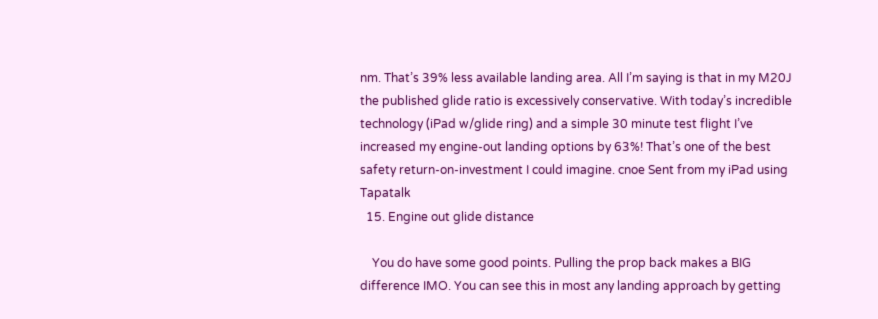nm. That’s 39% less available landing area. All I’m saying is that in my M20J the published glide ratio is excessively conservative. With today’s incredible technology (iPad w/glide ring) and a simple 30 minute test flight I’ve increased my engine-out landing options by 63%! That’s one of the best safety return-on-investment I could imagine. cnoe Sent from my iPad using Tapatalk
  15. Engine out glide distance

    You do have some good points. Pulling the prop back makes a BIG difference IMO. You can see this in most any landing approach by getting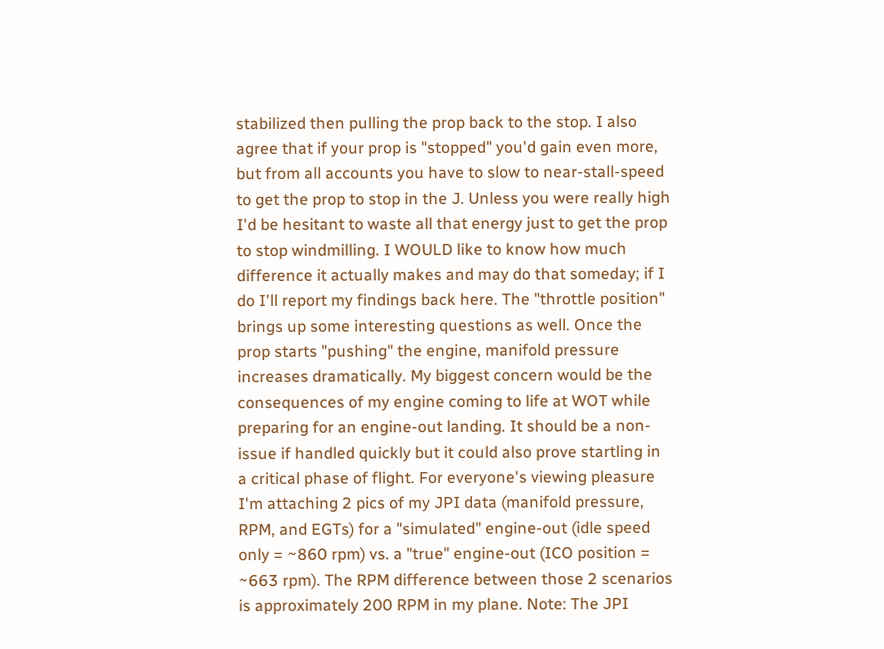stabilized then pulling the prop back to the stop. I also agree that if your prop is "stopped" you'd gain even more, but from all accounts you have to slow to near-stall-speed to get the prop to stop in the J. Unless you were really high I'd be hesitant to waste all that energy just to get the prop to stop windmilling. I WOULD like to know how much difference it actually makes and may do that someday; if I do I'll report my findings back here. The "throttle position" brings up some interesting questions as well. Once the prop starts "pushing" the engine, manifold pressure increases dramatically. My biggest concern would be the consequences of my engine coming to life at WOT while preparing for an engine-out landing. It should be a non-issue if handled quickly but it could also prove startling in a critical phase of flight. For everyone's viewing pleasure I'm attaching 2 pics of my JPI data (manifold pressure, RPM, and EGTs) for a "simulated" engine-out (idle speed only = ~860 rpm) vs. a "true" engine-out (ICO position = ~663 rpm). The RPM difference between those 2 scenarios is approximately 200 RPM in my plane. Note: The JPI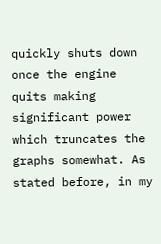quickly shuts down once the engine quits making significant power which truncates the graphs somewhat. As stated before, in my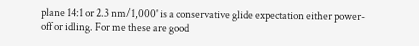plane 14:1 or 2.3 nm/1,000' is a conservative glide expectation either power-off or idling. For me these are good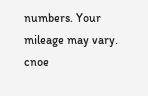numbers. Your mileage may vary. cnoe